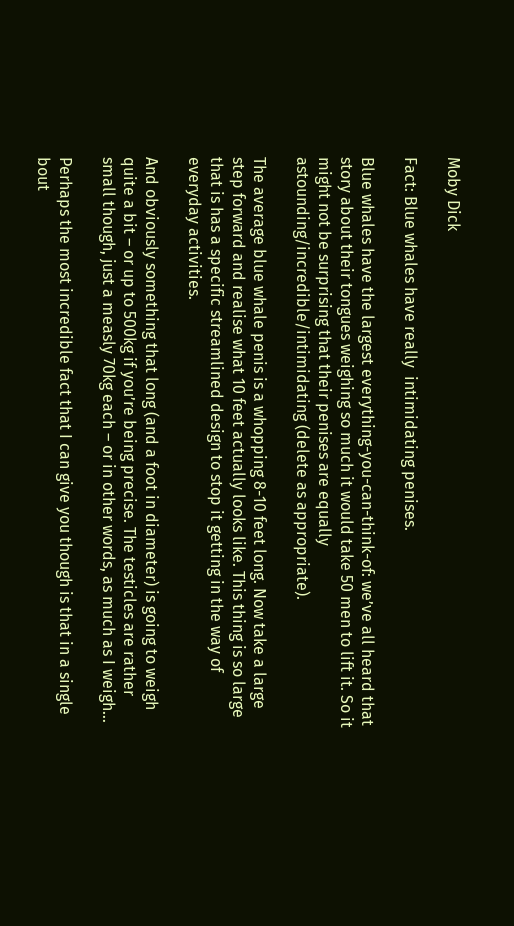Moby Dick

Fact: Blue whales have really  intimidating penises.

Blue whales have the largest everything-you-can-think-of: we’ve all heard that story about their tongues weighing so much it would take 50 men to lift it. So it might not be surprising that their penises are equally astounding/incredible/intimidating (delete as appropriate).

The average blue whale penis is a whopping 8-10 feet long. Now take a large step forward and realise what 10 feet actually looks like. This thing is so large that is has a specific streamlined design to stop it getting in the way of everyday activities.

And obviously something that long (and a foot in diameter) is going to weigh quite a bit – or up to 500kg if you’re being precise. The testicles are rather small though, just a measly 70kg each – or in other words, as much as I weigh…

Perhaps the most incredible fact that I can give you though is that in a single bout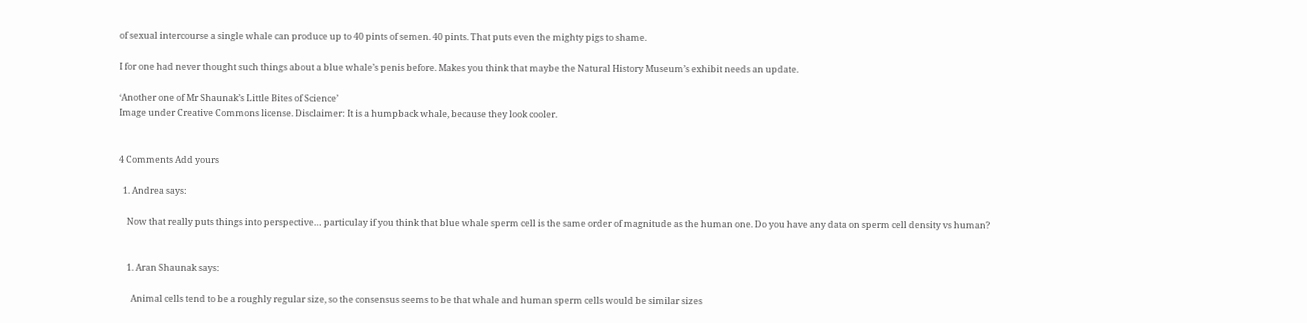of sexual intercourse a single whale can produce up to 40 pints of semen. 40 pints. That puts even the mighty pigs to shame.

I for one had never thought such things about a blue whale’s penis before. Makes you think that maybe the Natural History Museum’s exhibit needs an update.

‘Another one of Mr Shaunak’s Little Bites of Science’
Image under Creative Commons license. Disclaimer: It is a humpback whale, because they look cooler.


4 Comments Add yours

  1. Andrea says:

    Now that really puts things into perspective… particulay if you think that blue whale sperm cell is the same order of magnitude as the human one. Do you have any data on sperm cell density vs human?


    1. Aran Shaunak says:

      Animal cells tend to be a roughly regular size, so the consensus seems to be that whale and human sperm cells would be similar sizes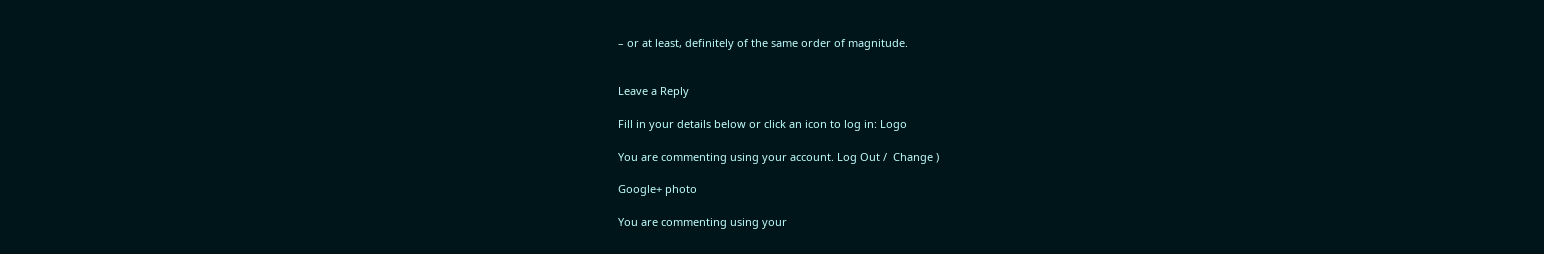– or at least, definitely of the same order of magnitude.


Leave a Reply

Fill in your details below or click an icon to log in: Logo

You are commenting using your account. Log Out /  Change )

Google+ photo

You are commenting using your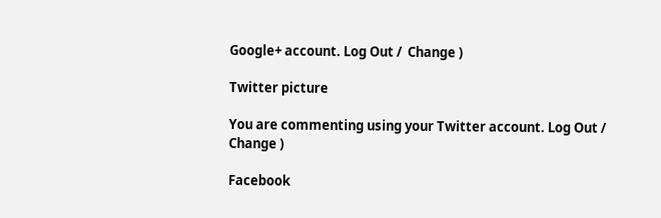Google+ account. Log Out /  Change )

Twitter picture

You are commenting using your Twitter account. Log Out /  Change )

Facebook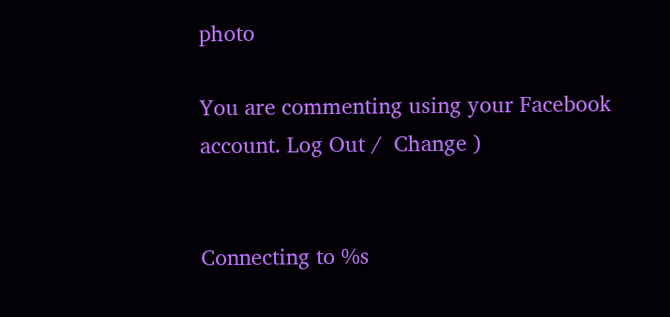photo

You are commenting using your Facebook account. Log Out /  Change )


Connecting to %s